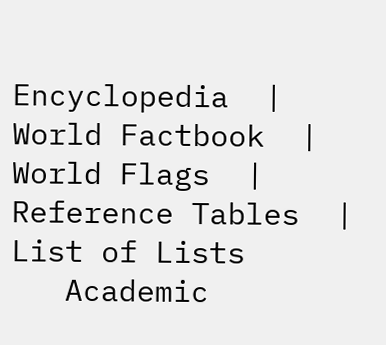Encyclopedia  |   World Factbook  |   World Flags  |   Reference Tables  |   List of Lists
   Academic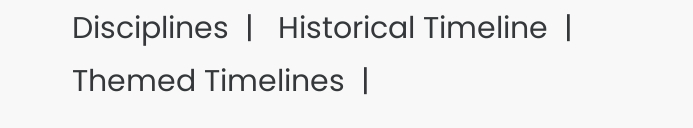Disciplines  |   Historical Timeline  |   Themed Timelines  |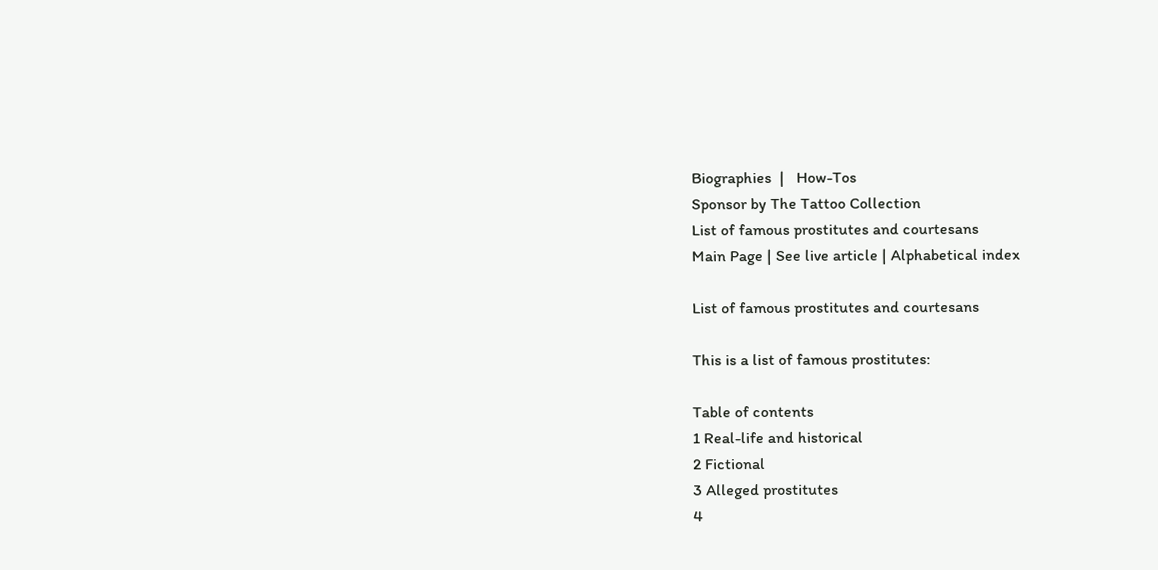Biographies  |   How-Tos
Sponsor by The Tattoo Collection
List of famous prostitutes and courtesans
Main Page | See live article | Alphabetical index

List of famous prostitutes and courtesans

This is a list of famous prostitutes:

Table of contents
1 Real-life and historical
2 Fictional
3 Alleged prostitutes
4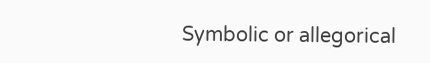Symbolic or allegorical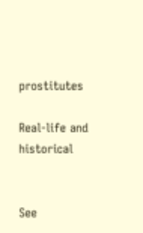prostitutes

Real-life and historical


See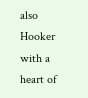also Hooker with a heart of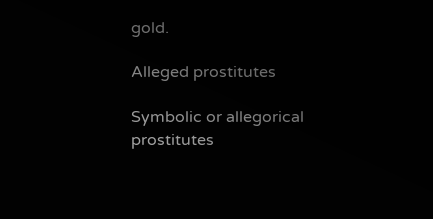gold.

Alleged prostitutes

Symbolic or allegorical prostitutes